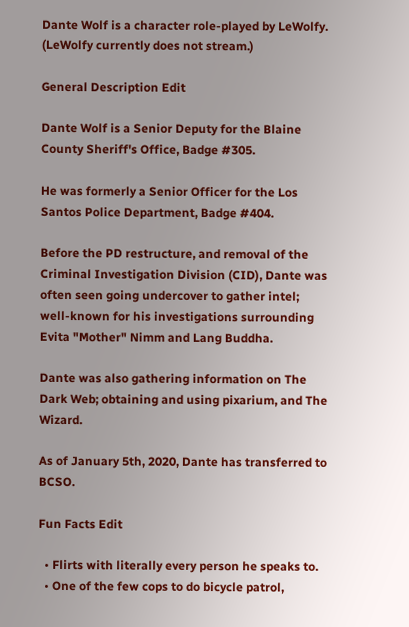Dante Wolf is a character role-played by LeWolfy. (LeWolfy currently does not stream.)

General Description Edit

Dante Wolf is a Senior Deputy for the Blaine County Sheriff's Office, Badge #305.

He was formerly a Senior Officer for the Los Santos Police Department, Badge #404.

Before the PD restructure, and removal of the Criminal Investigation Division (CID), Dante was often seen going undercover to gather intel; well-known for his investigations surrounding Evita "Mother" Nimm and Lang Buddha.

Dante was also gathering information on The Dark Web; obtaining and using pixarium, and The Wizard.

As of January 5th, 2020, Dante has transferred to BCSO.

Fun Facts Edit

  • Flirts with literally every person he speaks to.
  • One of the few cops to do bicycle patrol,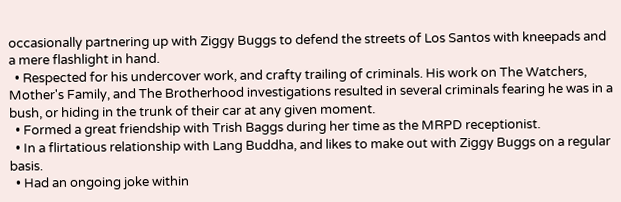occasionally partnering up with Ziggy Buggs to defend the streets of Los Santos with kneepads and a mere flashlight in hand.
  • Respected for his undercover work, and crafty trailing of criminals. His work on The Watchers, Mother's Family, and The Brotherhood investigations resulted in several criminals fearing he was in a bush, or hiding in the trunk of their car at any given moment.
  • Formed a great friendship with Trish Baggs during her time as the MRPD receptionist.
  • In a flirtatious relationship with Lang Buddha, and likes to make out with Ziggy Buggs on a regular basis.
  • Had an ongoing joke within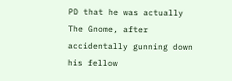PD that he was actually The Gnome, after accidentally gunning down his fellow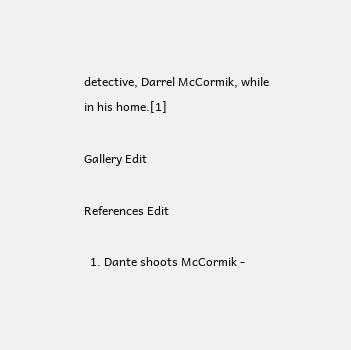detective, Darrel McCormik, while in his home.[1]

Gallery Edit

References Edit

  1. Dante shoots McCormik -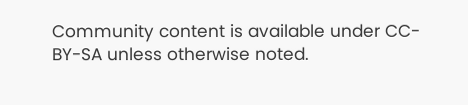Community content is available under CC-BY-SA unless otherwise noted.